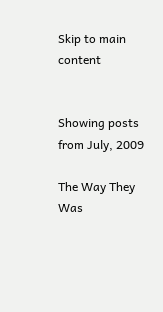Skip to main content


Showing posts from July, 2009

The Way They Was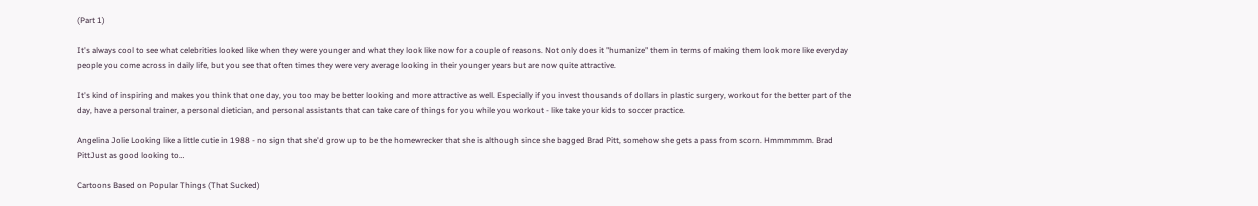(Part 1)

It's always cool to see what celebrities looked like when they were younger and what they look like now for a couple of reasons. Not only does it "humanize" them in terms of making them look more like everyday people you come across in daily life, but you see that often times they were very average looking in their younger years but are now quite attractive.

It's kind of inspiring and makes you think that one day, you too may be better looking and more attractive as well. Especially if you invest thousands of dollars in plastic surgery, workout for the better part of the day, have a personal trainer, a personal dietician, and personal assistants that can take care of things for you while you workout - like take your kids to soccer practice.

Angelina Jolie Looking like a little cutie in 1988 - no sign that she'd grow up to be the homewrecker that she is although since she bagged Brad Pitt, somehow she gets a pass from scorn. Hmmmmmm. Brad PittJust as good looking to…

Cartoons Based on Popular Things (That Sucked)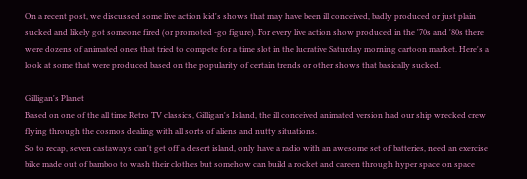On a recent post, we discussed some live action kid's shows that may have been ill conceived, badly produced or just plain sucked and likely got someone fired (or promoted -go figure). For every live action show produced in the '70s and '80s there were dozens of animated ones that tried to compete for a time slot in the lucrative Saturday morning cartoon market. Here's a look at some that were produced based on the popularity of certain trends or other shows that basically sucked.

Gilligan's Planet
Based on one of the all time Retro TV classics, Gilligan's Island, the ill conceived animated version had our ship wrecked crew flying through the cosmos dealing with all sorts of aliens and nutty situations.
So to recap, seven castaways can't get off a desert island, only have a radio with an awesome set of batteries, need an exercise bike made out of bamboo to wash their clothes but somehow can build a rocket and careen through hyper space on space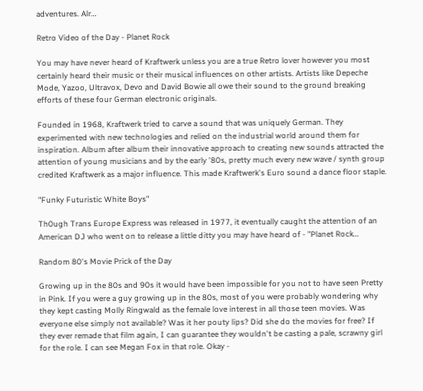adventures. Alr…

Retro Video of the Day - Planet Rock

You may have never heard of Kraftwerk unless you are a true Retro lover however you most certainly heard their music or their musical influences on other artists. Artists like Depeche Mode, Yazoo, Ultravox, Devo and David Bowie all owe their sound to the ground breaking efforts of these four German electronic originals.

Founded in 1968, Kraftwerk tried to carve a sound that was uniquely German. They experimented with new technologies and relied on the industrial world around them for inspiration. Album after album their innovative approach to creating new sounds attracted the attention of young musicians and by the early '80s, pretty much every new wave / synth group credited Kraftwerk as a major influence. This made Kraftwerk's Euro sound a dance floor staple.

"Funky Futuristic White Boys"

Th0ugh Trans Europe Express was released in 1977, it eventually caught the attention of an American DJ who went on to release a little ditty you may have heard of - "Planet Rock…

Random 80's Movie Prick of the Day

Growing up in the 80s and 90s it would have been impossible for you not to have seen Pretty in Pink. If you were a guy growing up in the 80s, most of you were probably wondering why they kept casting Molly Ringwald as the female love interest in all those teen movies. Was everyone else simply not available? Was it her pouty lips? Did she do the movies for free? If they ever remade that film again, I can guarantee they wouldn't be casting a pale, scrawny girl for the role. I can see Megan Fox in that role. Okay -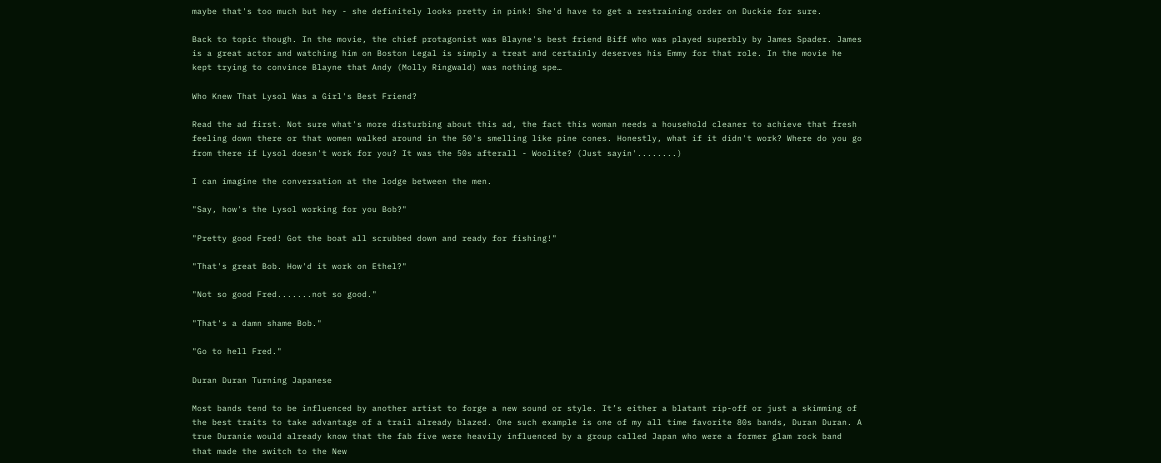maybe that's too much but hey - she definitely looks pretty in pink! She'd have to get a restraining order on Duckie for sure.

Back to topic though. In the movie, the chief protagonist was Blayne's best friend Biff who was played superbly by James Spader. James is a great actor and watching him on Boston Legal is simply a treat and certainly deserves his Emmy for that role. In the movie he kept trying to convince Blayne that Andy (Molly Ringwald) was nothing spe…

Who Knew That Lysol Was a Girl's Best Friend?

Read the ad first. Not sure what's more disturbing about this ad, the fact this woman needs a household cleaner to achieve that fresh feeling down there or that women walked around in the 50's smelling like pine cones. Honestly, what if it didn't work? Where do you go from there if Lysol doesn't work for you? It was the 50s afterall - Woolite? (Just sayin'........)

I can imagine the conversation at the lodge between the men.

"Say, how's the Lysol working for you Bob?"

"Pretty good Fred! Got the boat all scrubbed down and ready for fishing!"

"That's great Bob. How'd it work on Ethel?"

"Not so good Fred.......not so good."

"That's a damn shame Bob."

"Go to hell Fred."

Duran Duran Turning Japanese

Most bands tend to be influenced by another artist to forge a new sound or style. It’s either a blatant rip-off or just a skimming of the best traits to take advantage of a trail already blazed. One such example is one of my all time favorite 80s bands, Duran Duran. A true Duranie would already know that the fab five were heavily influenced by a group called Japan who were a former glam rock band that made the switch to the New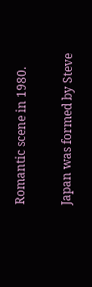Romantic scene in 1980.

Japan was formed by Steve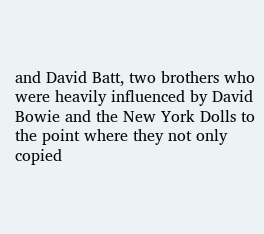and David Batt, two brothers who were heavily influenced by David Bowie and the New York Dolls to the point where they not only copied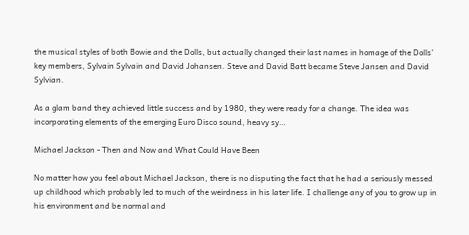the musical styles of both Bowie and the Dolls, but actually changed their last names in homage of the Dolls’ key members, Sylvain Sylvain and David Johansen. Steve and David Batt became Steve Jansen and David Sylvian.

As a glam band they achieved little success and by 1980, they were ready for a change. The idea was incorporating elements of the emerging Euro Disco sound, heavy sy…

Michael Jackson - Then and Now and What Could Have Been

No matter how you feel about Michael Jackson, there is no disputing the fact that he had a seriously messed up childhood which probably led to much of the weirdness in his later life. I challenge any of you to grow up in his environment and be normal and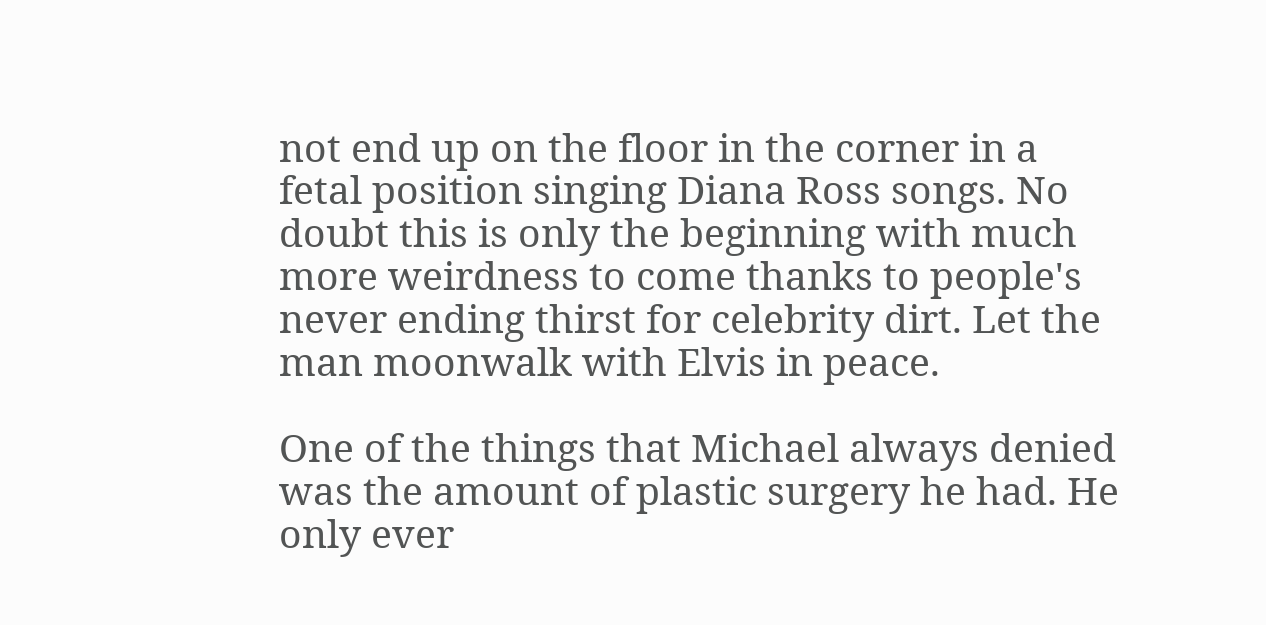not end up on the floor in the corner in a fetal position singing Diana Ross songs. No doubt this is only the beginning with much more weirdness to come thanks to people's never ending thirst for celebrity dirt. Let the man moonwalk with Elvis in peace.

One of the things that Michael always denied was the amount of plastic surgery he had. He only ever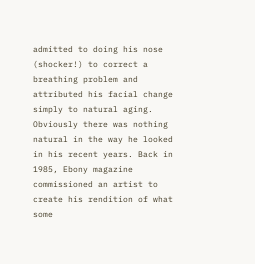admitted to doing his nose (shocker!) to correct a breathing problem and attributed his facial change simply to natural aging. Obviously there was nothing natural in the way he looked in his recent years. Back in 1985, Ebony magazine commissioned an artist to create his rendition of what some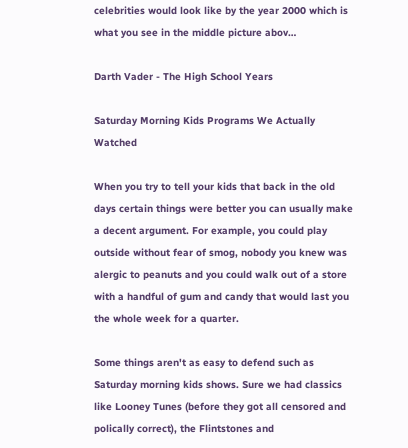celebrities would look like by the year 2000 which is what you see in the middle picture abov…

Darth Vader - The High School Years

Saturday Morning Kids Programs We Actually Watched

When you try to tell your kids that back in the old days certain things were better you can usually make a decent argument. For example, you could play outside without fear of smog, nobody you knew was alergic to peanuts and you could walk out of a store with a handful of gum and candy that would last you the whole week for a quarter.

Some things aren't as easy to defend such as Saturday morning kids shows. Sure we had classics like Looney Tunes (before they got all censored and polically correct), the Flintstones and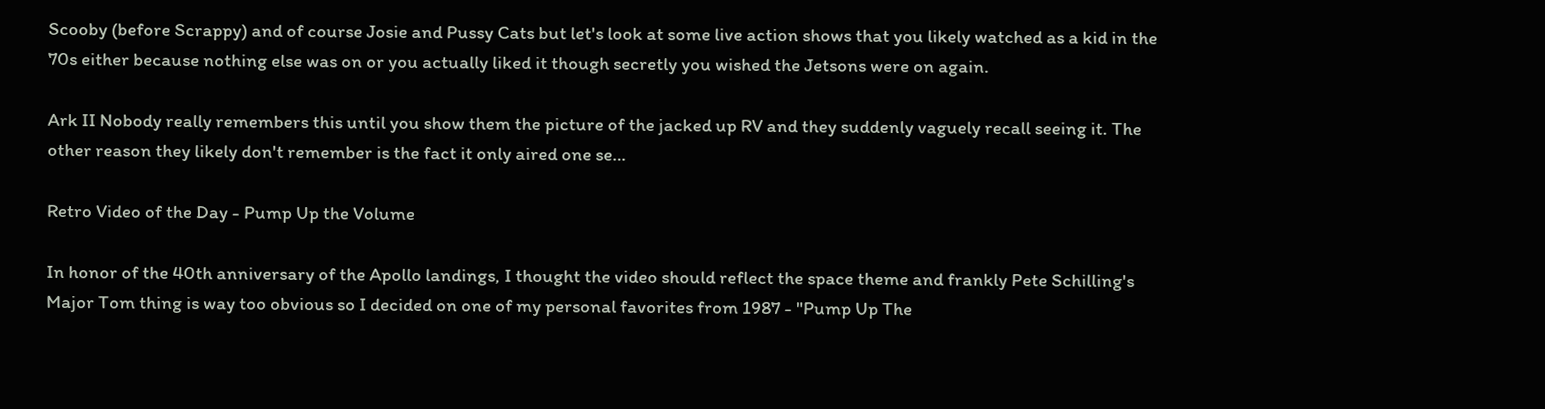Scooby (before Scrappy) and of course Josie and Pussy Cats but let's look at some live action shows that you likely watched as a kid in the 70s either because nothing else was on or you actually liked it though secretly you wished the Jetsons were on again.

Ark II Nobody really remembers this until you show them the picture of the jacked up RV and they suddenly vaguely recall seeing it. The other reason they likely don't remember is the fact it only aired one se…

Retro Video of the Day - Pump Up the Volume

In honor of the 40th anniversary of the Apollo landings, I thought the video should reflect the space theme and frankly Pete Schilling's Major Tom thing is way too obvious so I decided on one of my personal favorites from 1987 - "Pump Up The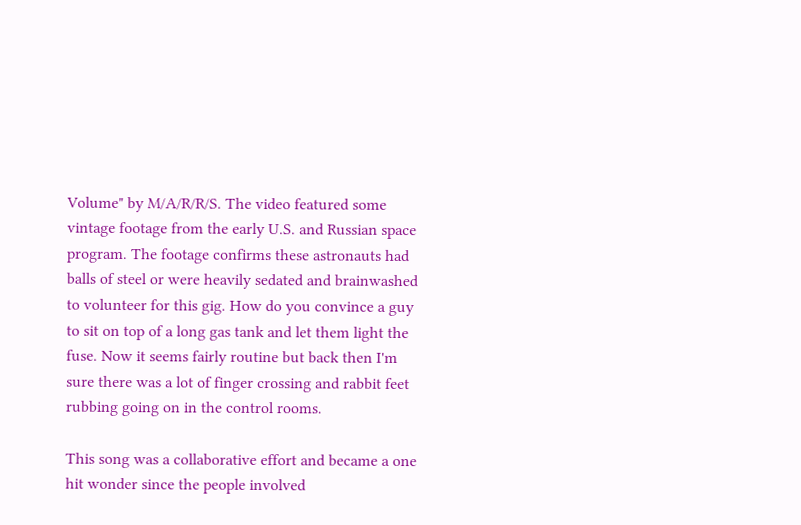Volume" by M/A/R/R/S. The video featured some vintage footage from the early U.S. and Russian space program. The footage confirms these astronauts had balls of steel or were heavily sedated and brainwashed to volunteer for this gig. How do you convince a guy to sit on top of a long gas tank and let them light the fuse. Now it seems fairly routine but back then I'm sure there was a lot of finger crossing and rabbit feet rubbing going on in the control rooms.

This song was a collaborative effort and became a one hit wonder since the people involved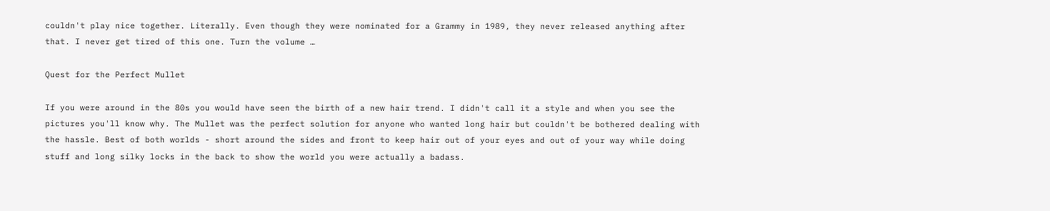couldn't play nice together. Literally. Even though they were nominated for a Grammy in 1989, they never released anything after that. I never get tired of this one. Turn the volume …

Quest for the Perfect Mullet

If you were around in the 80s you would have seen the birth of a new hair trend. I didn't call it a style and when you see the pictures you'll know why. The Mullet was the perfect solution for anyone who wanted long hair but couldn't be bothered dealing with the hassle. Best of both worlds - short around the sides and front to keep hair out of your eyes and out of your way while doing stuff and long silky locks in the back to show the world you were actually a badass.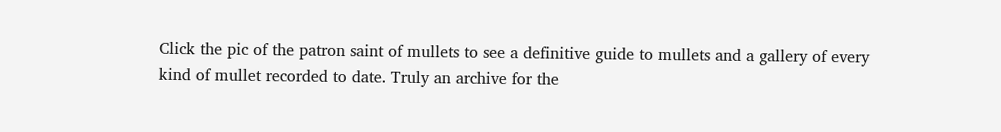Click the pic of the patron saint of mullets to see a definitive guide to mullets and a gallery of every kind of mullet recorded to date. Truly an archive for the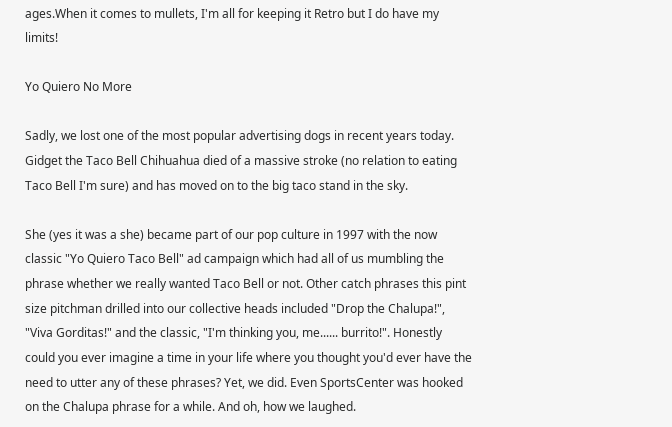ages.When it comes to mullets, I'm all for keeping it Retro but I do have my limits!

Yo Quiero No More

Sadly, we lost one of the most popular advertising dogs in recent years today. Gidget the Taco Bell Chihuahua died of a massive stroke (no relation to eating Taco Bell I'm sure) and has moved on to the big taco stand in the sky.

She (yes it was a she) became part of our pop culture in 1997 with the now classic "Yo Quiero Taco Bell" ad campaign which had all of us mumbling the phrase whether we really wanted Taco Bell or not. Other catch phrases this pint size pitchman drilled into our collective heads included "Drop the Chalupa!", "Viva Gorditas!" and the classic, "I'm thinking you, me...... burrito!". Honestly could you ever imagine a time in your life where you thought you'd ever have the need to utter any of these phrases? Yet, we did. Even SportsCenter was hooked on the Chalupa phrase for a while. And oh, how we laughed.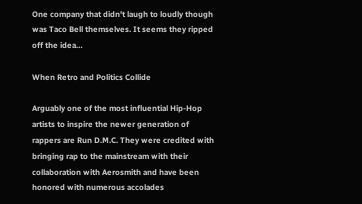One company that didn't laugh to loudly though was Taco Bell themselves. It seems they ripped off the idea…

When Retro and Politics Collide

Arguably one of the most influential Hip-Hop artists to inspire the newer generation of rappers are Run D.M.C. They were credited with bringing rap to the mainstream with their collaboration with Aerosmith and have been honored with numerous accolades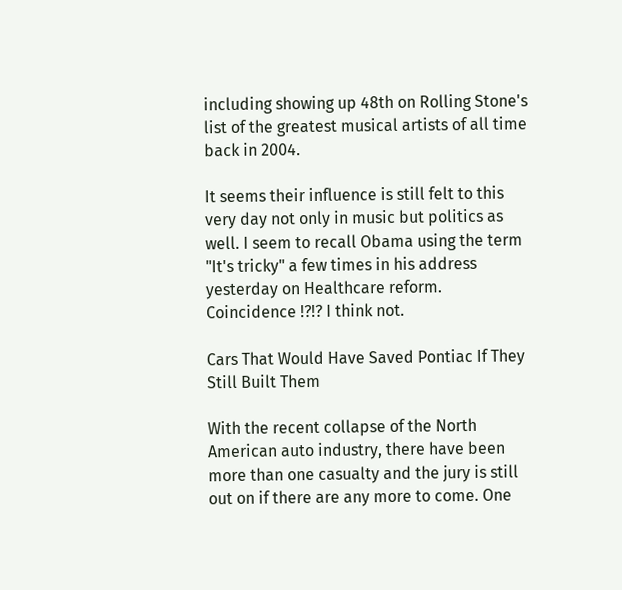including showing up 48th on Rolling Stone's list of the greatest musical artists of all time back in 2004.

It seems their influence is still felt to this very day not only in music but politics as well. I seem to recall Obama using the term "It's tricky" a few times in his address yesterday on Healthcare reform. Coincidence !?!? I think not.

Cars That Would Have Saved Pontiac If They Still Built Them

With the recent collapse of the North American auto industry, there have been more than one casualty and the jury is still out on if there are any more to come. One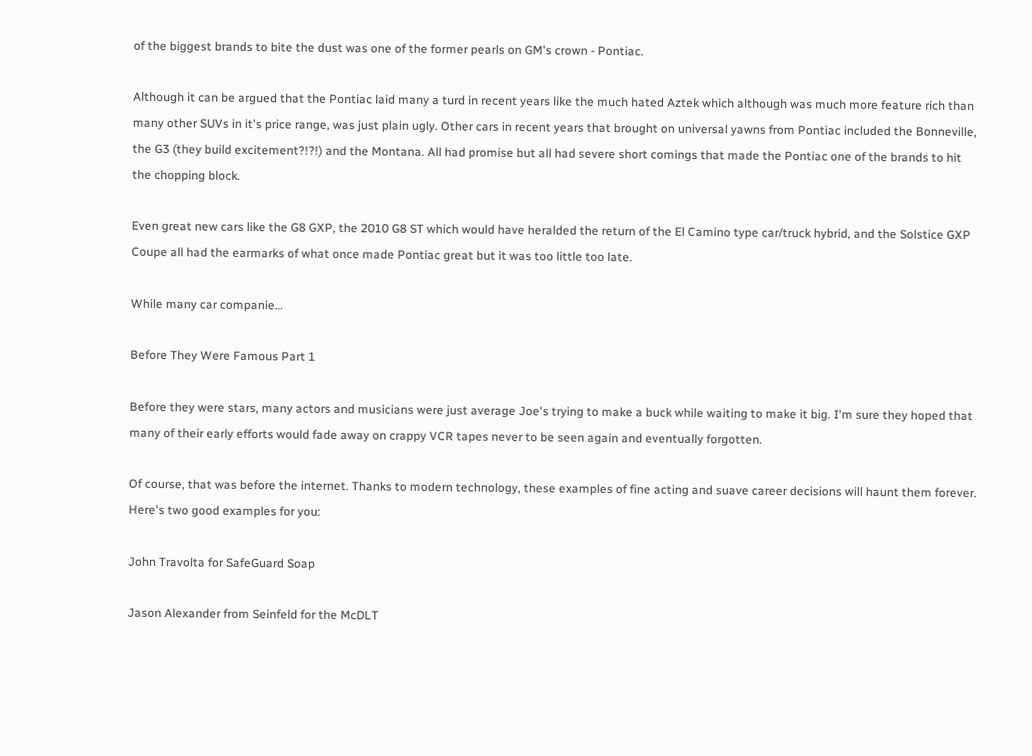of the biggest brands to bite the dust was one of the former pearls on GM's crown - Pontiac.

Although it can be argued that the Pontiac laid many a turd in recent years like the much hated Aztek which although was much more feature rich than many other SUVs in it's price range, was just plain ugly. Other cars in recent years that brought on universal yawns from Pontiac included the Bonneville, the G3 (they build excitement?!?!) and the Montana. All had promise but all had severe short comings that made the Pontiac one of the brands to hit the chopping block.

Even great new cars like the G8 GXP, the 2010 G8 ST which would have heralded the return of the El Camino type car/truck hybrid, and the Solstice GXP Coupe all had the earmarks of what once made Pontiac great but it was too little too late.

While many car companie…

Before They Were Famous Part 1

Before they were stars, many actors and musicians were just average Joe's trying to make a buck while waiting to make it big. I'm sure they hoped that many of their early efforts would fade away on crappy VCR tapes never to be seen again and eventually forgotten.

Of course, that was before the internet. Thanks to modern technology, these examples of fine acting and suave career decisions will haunt them forever. Here's two good examples for you:

John Travolta for SafeGuard Soap

Jason Alexander from Seinfeld for the McDLT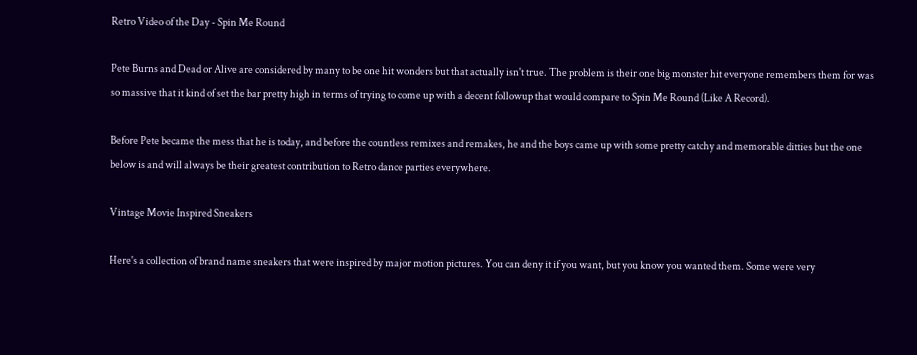Retro Video of the Day - Spin Me Round

Pete Burns and Dead or Alive are considered by many to be one hit wonders but that actually isn't true. The problem is their one big monster hit everyone remembers them for was so massive that it kind of set the bar pretty high in terms of trying to come up with a decent followup that would compare to Spin Me Round (Like A Record).

Before Pete became the mess that he is today, and before the countless remixes and remakes, he and the boys came up with some pretty catchy and memorable ditties but the one below is and will always be their greatest contribution to Retro dance parties everywhere.

Vintage Movie Inspired Sneakers

Here's a collection of brand name sneakers that were inspired by major motion pictures. You can deny it if you want, but you know you wanted them. Some were very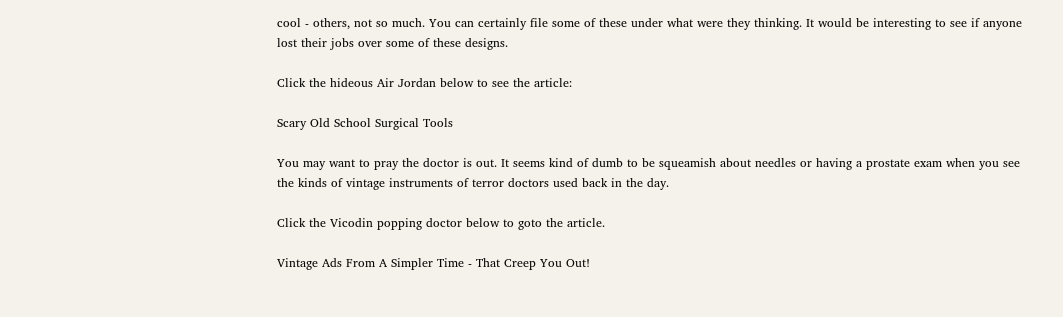cool - others, not so much. You can certainly file some of these under what were they thinking. It would be interesting to see if anyone lost their jobs over some of these designs.

Click the hideous Air Jordan below to see the article:

Scary Old School Surgical Tools

You may want to pray the doctor is out. It seems kind of dumb to be squeamish about needles or having a prostate exam when you see the kinds of vintage instruments of terror doctors used back in the day.

Click the Vicodin popping doctor below to goto the article.

Vintage Ads From A Simpler Time - That Creep You Out!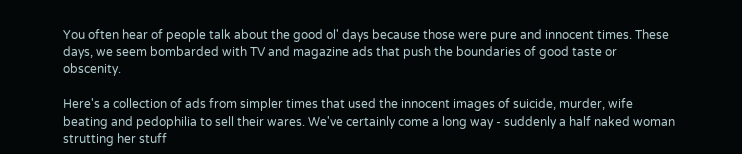You often hear of people talk about the good ol' days because those were pure and innocent times. These days, we seem bombarded with TV and magazine ads that push the boundaries of good taste or obscenity.

Here's a collection of ads from simpler times that used the innocent images of suicide, murder, wife beating and pedophilia to sell their wares. We've certainly come a long way - suddenly a half naked woman strutting her stuff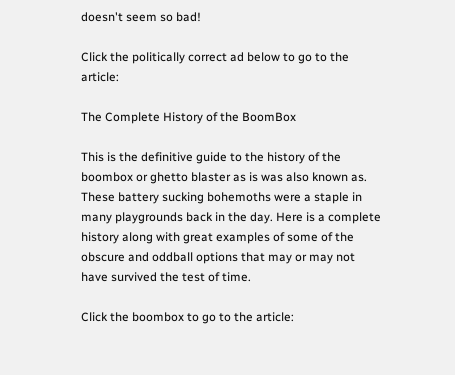doesn't seem so bad!

Click the politically correct ad below to go to the article:

The Complete History of the BoomBox

This is the definitive guide to the history of the boombox or ghetto blaster as is was also known as. These battery sucking bohemoths were a staple in many playgrounds back in the day. Here is a complete history along with great examples of some of the obscure and oddball options that may or may not have survived the test of time.

Click the boombox to go to the article: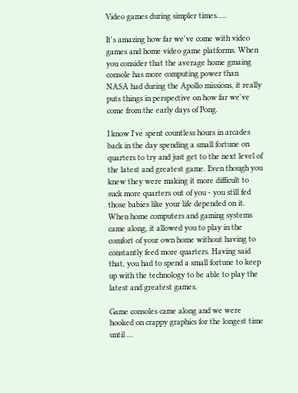Video games during simpler times.....

It's amazing how far we've come with video games and home video game platforms. When you consider that the average home gmaing console has more computing power than NASA had during the Apollo missions, it really puts things in perspective on how far we've come from the early days of Pong.

I know I've spent countless hours in arcades back in the day spending a small fortune on quarters to try and just get to the next level of the latest and greatest game. Even though you knew they were making it more difficult to suck more quarters out of you - you still fed those babies like your life depended on it. When home computers and gaming systems came along, it allowed you to play in the comfort of your own home without having to constantly feed more quarters. Having said that, you had to spend a small fortune to keep up with the technology to be able to play the latest and greatest games.

Game consoles came along and we were hooked on crappy graphics for the longest time until …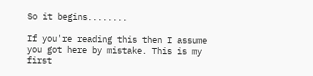So it begins........

If you're reading this then I assume you got here by mistake. This is my first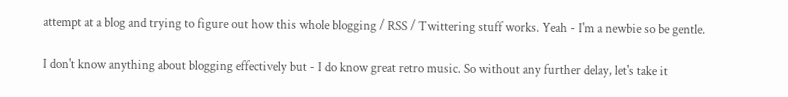attempt at a blog and trying to figure out how this whole blogging / RSS / Twittering stuff works. Yeah - I'm a newbie so be gentle.

I don't know anything about blogging effectively but - I do know great retro music. So without any further delay, let's take it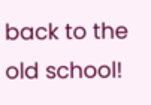back to the old school!